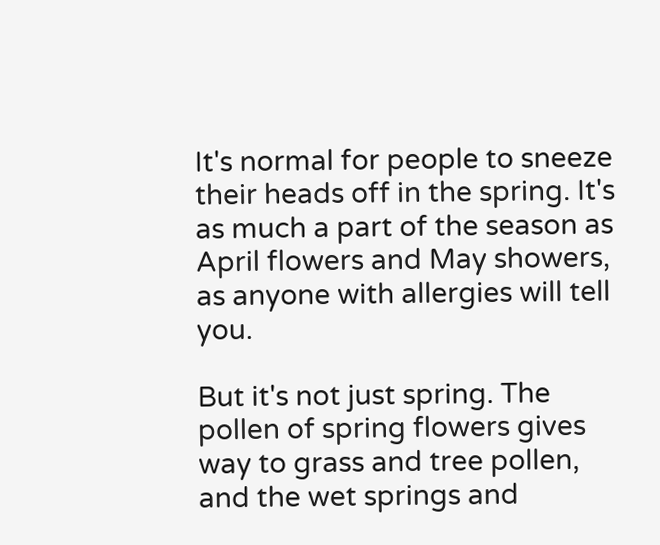It's normal for people to sneeze their heads off in the spring. It's as much a part of the season as April flowers and May showers, as anyone with allergies will tell you.

But it's not just spring. The pollen of spring flowers gives way to grass and tree pollen, and the wet springs and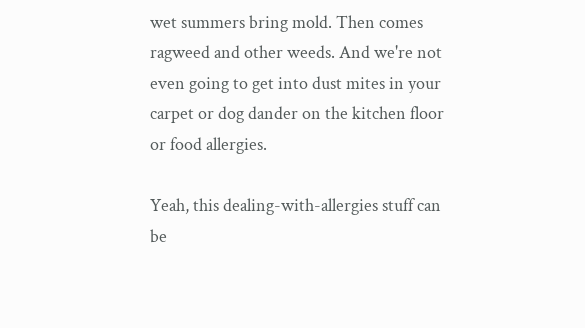wet summers bring mold. Then comes ragweed and other weeds. And we're not even going to get into dust mites in your carpet or dog dander on the kitchen floor or food allergies.

Yeah, this dealing-with-allergies stuff can be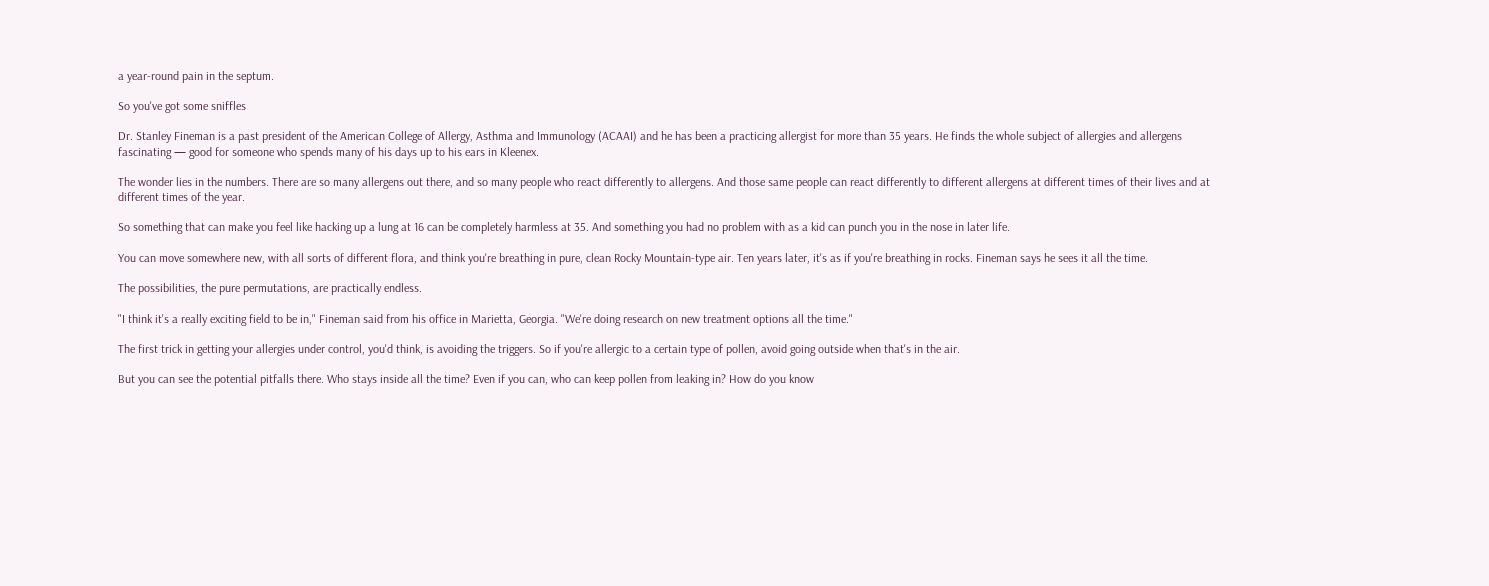a year-round pain in the septum.

So you've got some sniffles

Dr. Stanley Fineman is a past president of the American College of Allergy, Asthma and Immunology (ACAAI) and he has been a practicing allergist for more than 35 years. He finds the whole subject of allergies and allergens fascinating — good for someone who spends many of his days up to his ears in Kleenex.

The wonder lies in the numbers. There are so many allergens out there, and so many people who react differently to allergens. And those same people can react differently to different allergens at different times of their lives and at different times of the year.

So something that can make you feel like hacking up a lung at 16 can be completely harmless at 35. And something you had no problem with as a kid can punch you in the nose in later life.

You can move somewhere new, with all sorts of different flora, and think you're breathing in pure, clean Rocky Mountain-type air. Ten years later, it's as if you're breathing in rocks. Fineman says he sees it all the time.

The possibilities, the pure permutations, are practically endless.

"I think it's a really exciting field to be in," Fineman said from his office in Marietta, Georgia. "We're doing research on new treatment options all the time."

The first trick in getting your allergies under control, you'd think, is avoiding the triggers. So if you're allergic to a certain type of pollen, avoid going outside when that's in the air.

But you can see the potential pitfalls there. Who stays inside all the time? Even if you can, who can keep pollen from leaking in? How do you know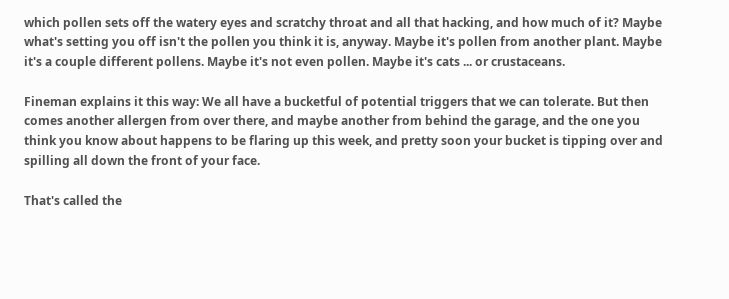which pollen sets off the watery eyes and scratchy throat and all that hacking, and how much of it? Maybe what's setting you off isn't the pollen you think it is, anyway. Maybe it's pollen from another plant. Maybe it's a couple different pollens. Maybe it's not even pollen. Maybe it's cats ... or crustaceans.

Fineman explains it this way: We all have a bucketful of potential triggers that we can tolerate. But then comes another allergen from over there, and maybe another from behind the garage, and the one you think you know about happens to be flaring up this week, and pretty soon your bucket is tipping over and spilling all down the front of your face.

That's called the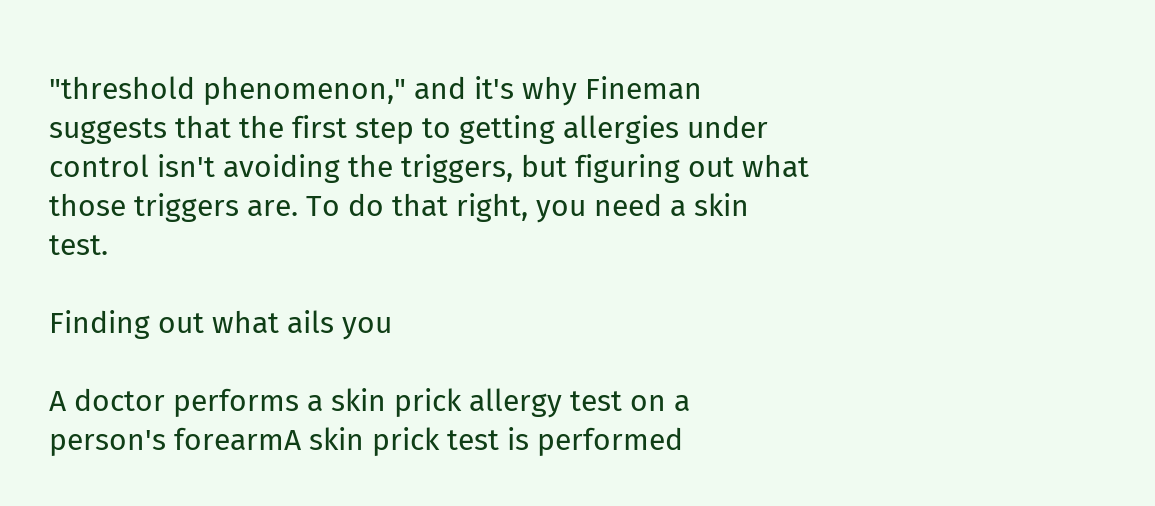"threshold phenomenon," and it's why Fineman suggests that the first step to getting allergies under control isn't avoiding the triggers, but figuring out what those triggers are. To do that right, you need a skin test.

Finding out what ails you

A doctor performs a skin prick allergy test on a person's forearmA skin prick test is performed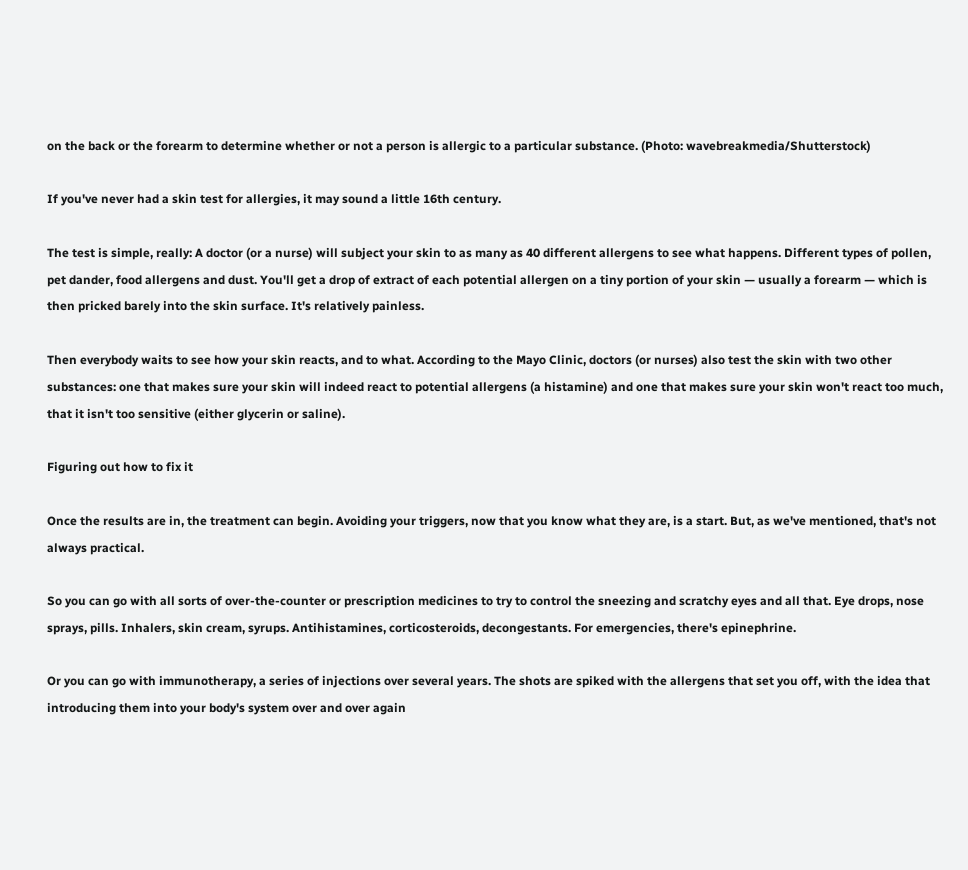on the back or the forearm to determine whether or not a person is allergic to a particular substance. (Photo: wavebreakmedia/Shutterstock)

If you've never had a skin test for allergies, it may sound a little 16th century.

The test is simple, really: A doctor (or a nurse) will subject your skin to as many as 40 different allergens to see what happens. Different types of pollen, pet dander, food allergens and dust. You'll get a drop of extract of each potential allergen on a tiny portion of your skin — usually a forearm — which is then pricked barely into the skin surface. It's relatively painless.

Then everybody waits to see how your skin reacts, and to what. According to the Mayo Clinic, doctors (or nurses) also test the skin with two other substances: one that makes sure your skin will indeed react to potential allergens (a histamine) and one that makes sure your skin won't react too much, that it isn't too sensitive (either glycerin or saline).

Figuring out how to fix it

Once the results are in, the treatment can begin. Avoiding your triggers, now that you know what they are, is a start. But, as we've mentioned, that's not always practical.

So you can go with all sorts of over-the-counter or prescription medicines to try to control the sneezing and scratchy eyes and all that. Eye drops, nose sprays, pills. Inhalers, skin cream, syrups. Antihistamines, corticosteroids, decongestants. For emergencies, there's epinephrine.

Or you can go with immunotherapy, a series of injections over several years. The shots are spiked with the allergens that set you off, with the idea that introducing them into your body's system over and over again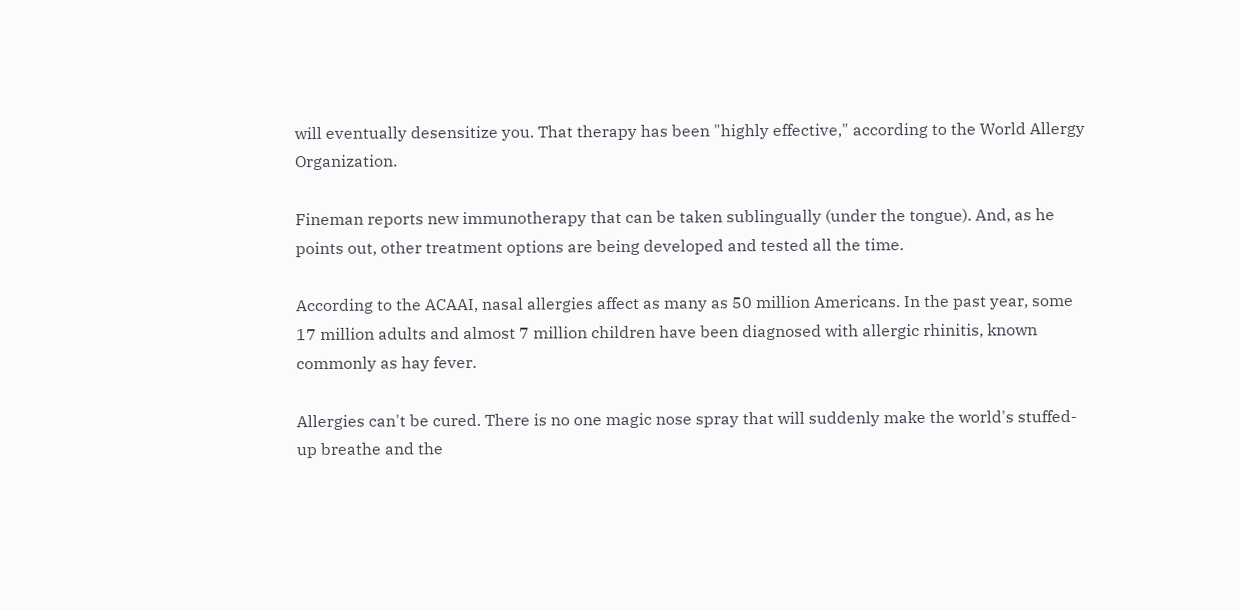will eventually desensitize you. That therapy has been "highly effective," according to the World Allergy Organization.

Fineman reports new immunotherapy that can be taken sublingually (under the tongue). And, as he points out, other treatment options are being developed and tested all the time.

According to the ACAAI, nasal allergies affect as many as 50 million Americans. In the past year, some 17 million adults and almost 7 million children have been diagnosed with allergic rhinitis, known commonly as hay fever.

Allergies can't be cured. There is no one magic nose spray that will suddenly make the world's stuffed-up breathe and the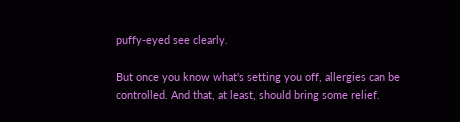puffy-eyed see clearly.

But once you know what's setting you off, allergies can be controlled. And that, at least, should bring some relief.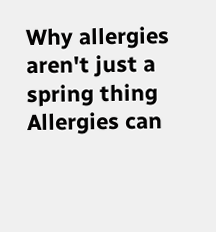Why allergies aren't just a spring thing
Allergies can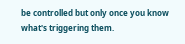be controlled but only once you know what's triggering them.